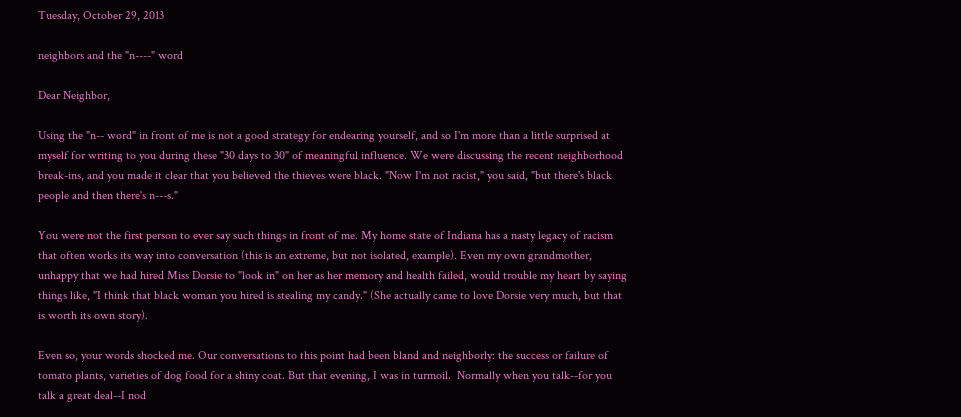Tuesday, October 29, 2013

neighbors and the "n----" word

Dear Neighbor,

Using the "n-- word" in front of me is not a good strategy for endearing yourself, and so I'm more than a little surprised at myself for writing to you during these "30 days to 30" of meaningful influence. We were discussing the recent neighborhood break-ins, and you made it clear that you believed the thieves were black. "Now I'm not racist," you said, "but there's black people and then there's n---s."

You were not the first person to ever say such things in front of me. My home state of Indiana has a nasty legacy of racism that often works its way into conversation (this is an extreme, but not isolated, example). Even my own grandmother, unhappy that we had hired Miss Dorsie to "look in" on her as her memory and health failed, would trouble my heart by saying things like, "I think that black woman you hired is stealing my candy." (She actually came to love Dorsie very much, but that is worth its own story).

Even so, your words shocked me. Our conversations to this point had been bland and neighborly: the success or failure of tomato plants, varieties of dog food for a shiny coat. But that evening, I was in turmoil.  Normally when you talk--for you talk a great deal--I nod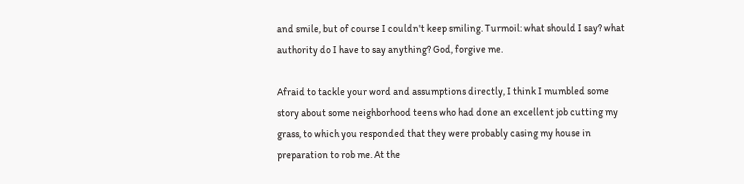and smile, but of course I couldn't keep smiling. Turmoil: what should I say? what authority do I have to say anything? God, forgive me.

Afraid to tackle your word and assumptions directly, I think I mumbled some story about some neighborhood teens who had done an excellent job cutting my grass, to which you responded that they were probably casing my house in preparation to rob me. At the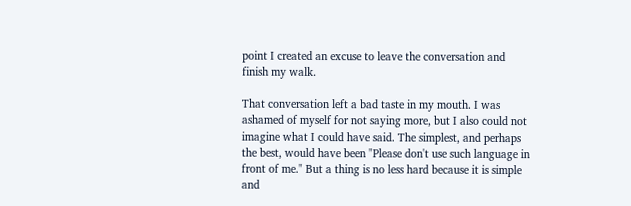point I created an excuse to leave the conversation and finish my walk.

That conversation left a bad taste in my mouth. I was ashamed of myself for not saying more, but I also could not imagine what I could have said. The simplest, and perhaps the best, would have been "Please don't use such language in front of me." But a thing is no less hard because it is simple and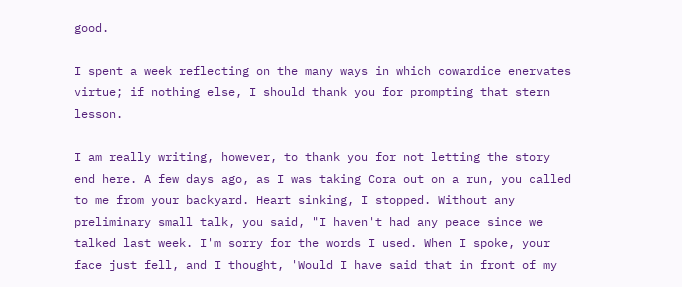good.

I spent a week reflecting on the many ways in which cowardice enervates virtue; if nothing else, I should thank you for prompting that stern lesson.

I am really writing, however, to thank you for not letting the story end here. A few days ago, as I was taking Cora out on a run, you called to me from your backyard. Heart sinking, I stopped. Without any preliminary small talk, you said, "I haven't had any peace since we talked last week. I'm sorry for the words I used. When I spoke, your face just fell, and I thought, 'Would I have said that in front of my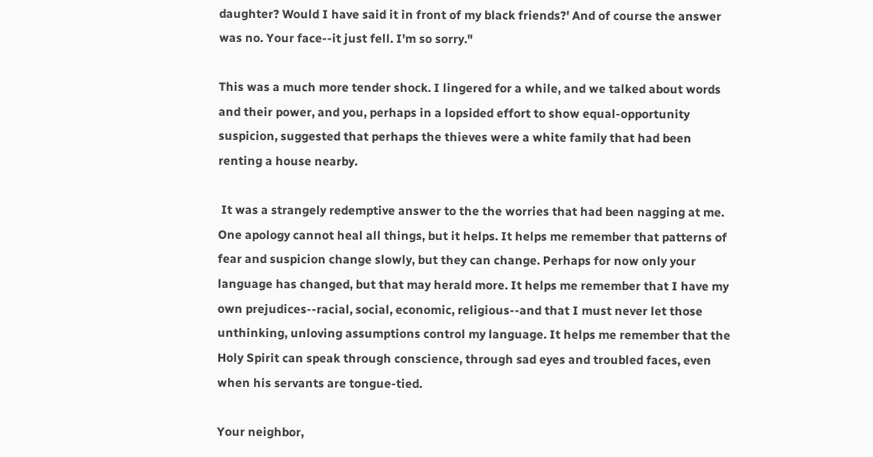daughter? Would I have said it in front of my black friends?' And of course the answer was no. Your face--it just fell. I'm so sorry."

This was a much more tender shock. I lingered for a while, and we talked about words and their power, and you, perhaps in a lopsided effort to show equal-opportunity suspicion, suggested that perhaps the thieves were a white family that had been renting a house nearby.

 It was a strangely redemptive answer to the the worries that had been nagging at me. One apology cannot heal all things, but it helps. It helps me remember that patterns of fear and suspicion change slowly, but they can change. Perhaps for now only your language has changed, but that may herald more. It helps me remember that I have my own prejudices--racial, social, economic, religious--and that I must never let those unthinking, unloving assumptions control my language. It helps me remember that the Holy Spirit can speak through conscience, through sad eyes and troubled faces, even when his servants are tongue-tied.

Your neighbor,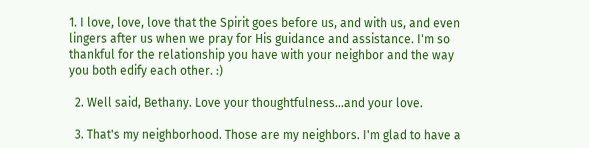1. I love, love, love that the Spirit goes before us, and with us, and even lingers after us when we pray for His guidance and assistance. I'm so thankful for the relationship you have with your neighbor and the way you both edify each other. :)

  2. Well said, Bethany. Love your thoughtfulness...and your love.

  3. That's my neighborhood. Those are my neighbors. I'm glad to have a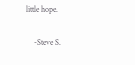little hope.

    -Steve S.